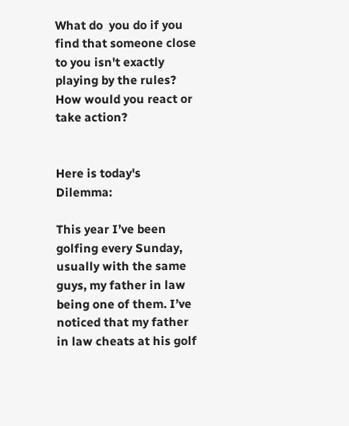What do  you do if you find that someone close to you isn't exactly playing by the rules?  How would you react or take action?


Here is today's Dilemma:

This year I’ve been golfing every Sunday, usually with the same guys, my father in law being one of them. I’ve noticed that my father in law cheats at his golf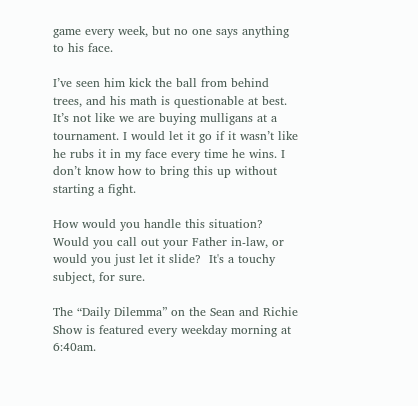game every week, but no one says anything to his face.

I’ve seen him kick the ball from behind trees, and his math is questionable at best. It’s not like we are buying mulligans at a tournament. I would let it go if it wasn’t like he rubs it in my face every time he wins. I don’t know how to bring this up without starting a fight.

How would you handle this situation?  Would you call out your Father in-law, or would you just let it slide?  It's a touchy subject, for sure.

The “Daily Dilemma” on the Sean and Richie Show is featured every weekday morning at 6:40am.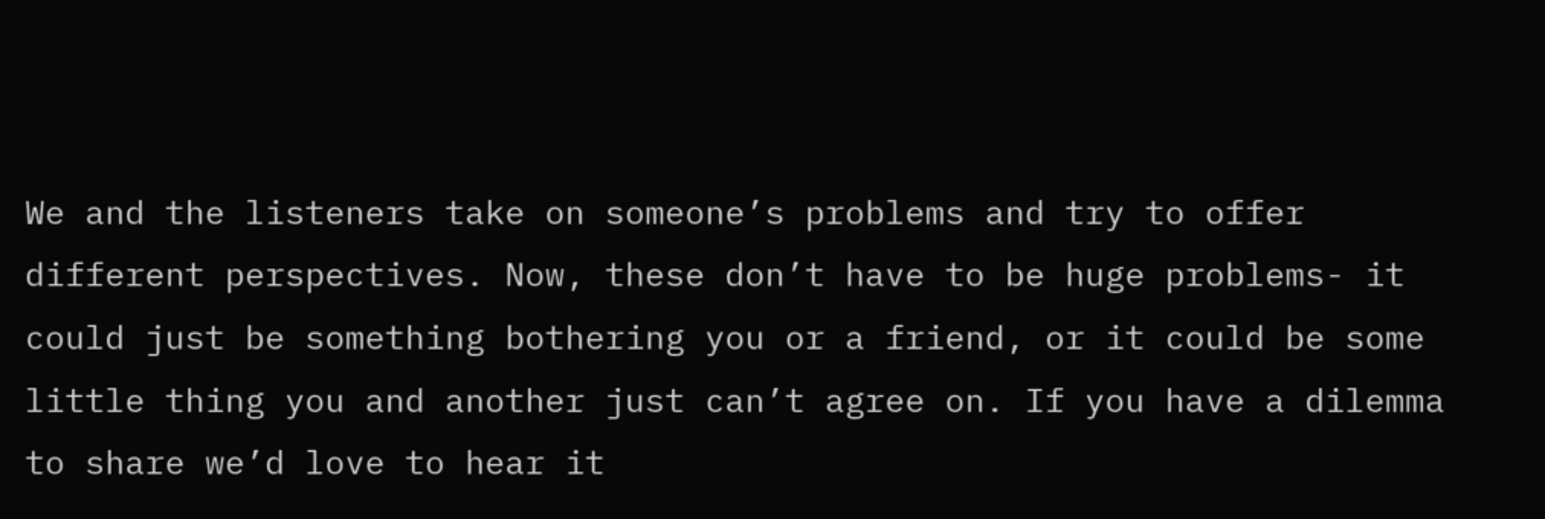We and the listeners take on someone’s problems and try to offer different perspectives. Now, these don’t have to be huge problems- it could just be something bothering you or a friend, or it could be some little thing you and another just can’t agree on. If you have a dilemma to share we’d love to hear it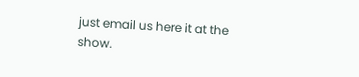just email us here it at the show.